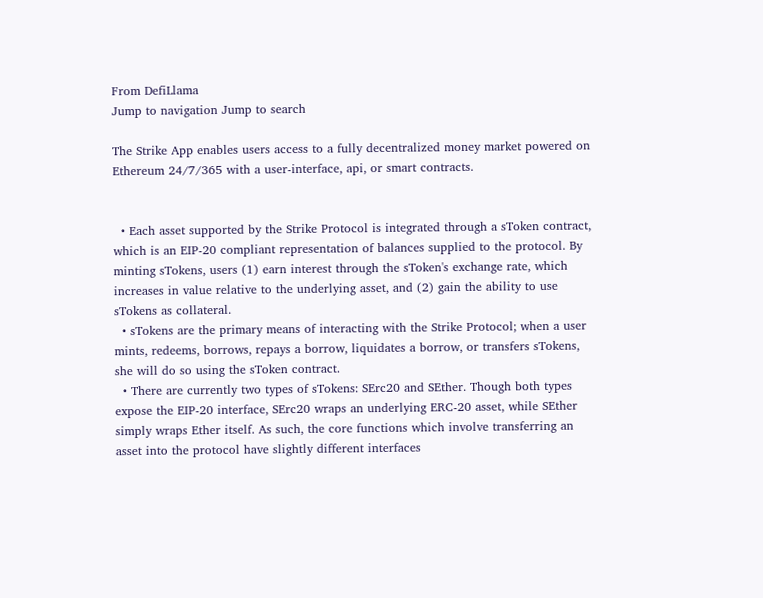From DefiLlama
Jump to navigation Jump to search

The Strike App enables users access to a fully decentralized money market powered on Ethereum 24/7/365 with a user-interface, api, or smart contracts.


  • Each asset supported by the Strike Protocol is integrated through a sToken contract, which is an EIP-20 compliant representation of balances supplied to the protocol. By minting sTokens, users (1) earn interest through the sToken's exchange rate, which increases in value relative to the underlying asset, and (2) gain the ability to use sTokens as collateral.
  • sTokens are the primary means of interacting with the Strike Protocol; when a user mints, redeems, borrows, repays a borrow, liquidates a borrow, or transfers sTokens, she will do so using the sToken contract.
  • There are currently two types of sTokens: SErc20 and SEther. Though both types expose the EIP-20 interface, SErc20 wraps an underlying ERC-20 asset, while SEther simply wraps Ether itself. As such, the core functions which involve transferring an asset into the protocol have slightly different interfaces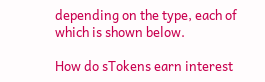depending on the type, each of which is shown below.

How do sTokens earn interest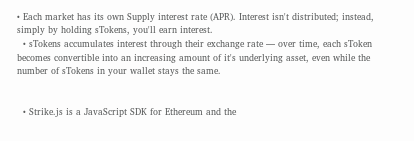• Each market has its own Supply interest rate (APR). Interest isn't distributed; instead, simply by holding sTokens, you'll earn interest.
  • sTokens accumulates interest through their exchange rate — over time, each sToken becomes convertible into an increasing amount of it's underlying asset, even while the number of sTokens in your wallet stays the same.


  • Strike.js is a JavaScript SDK for Ethereum and the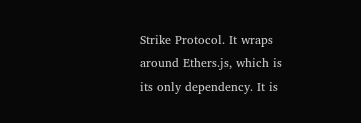Strike Protocol. It wraps around Ethers.js, which is its only dependency. It is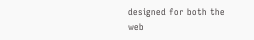designed for both the web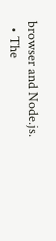browser and Node.js.
  • The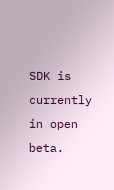SDK is currently in open beta.